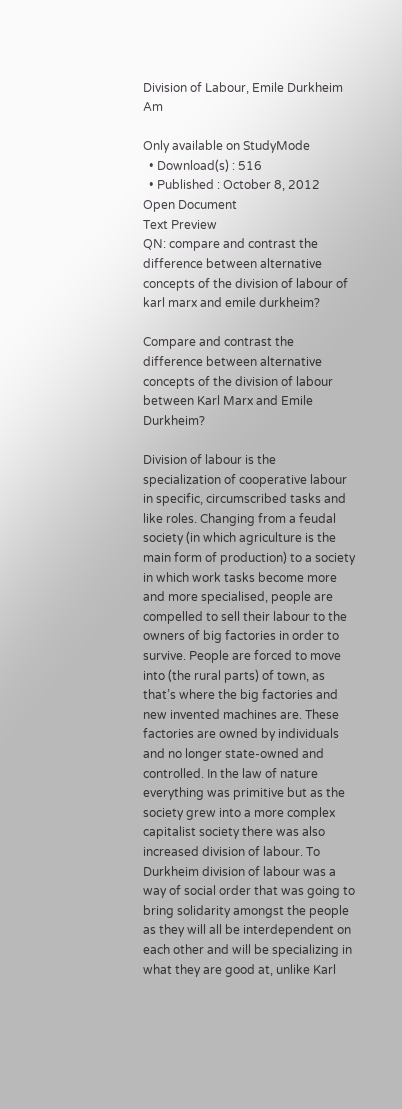Division of Labour, Emile Durkheim Am

Only available on StudyMode
  • Download(s) : 516
  • Published : October 8, 2012
Open Document
Text Preview
QN: compare and contrast the difference between alternative concepts of the division of labour of karl marx and emile durkheim?

Compare and contrast the difference between alternative concepts of the division of labour between Karl Marx and Emile Durkheim?

Division of labour is the specialization of cooperative labour in specific, circumscribed tasks and like roles. Changing from a feudal society (in which agriculture is the main form of production) to a society in which work tasks become more and more specialised, people are compelled to sell their labour to the owners of big factories in order to survive. People are forced to move into (the rural parts) of town, as that’s where the big factories and new invented machines are. These factories are owned by individuals and no longer state-owned and controlled. In the law of nature everything was primitive but as the society grew into a more complex capitalist society there was also increased division of labour. To Durkheim division of labour was a way of social order that was going to bring solidarity amongst the people as they will all be interdependent on each other and will be specializing in what they are good at, unlike Karl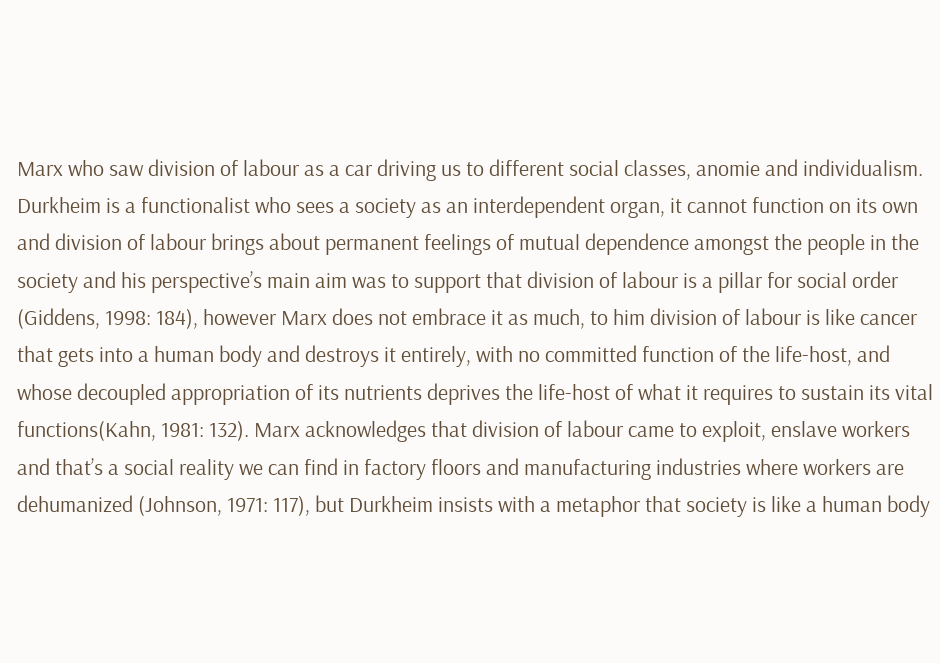Marx who saw division of labour as a car driving us to different social classes, anomie and individualism. Durkheim is a functionalist who sees a society as an interdependent organ, it cannot function on its own and division of labour brings about permanent feelings of mutual dependence amongst the people in the society and his perspective’s main aim was to support that division of labour is a pillar for social order (Giddens, 1998: 184), however Marx does not embrace it as much, to him division of labour is like cancer that gets into a human body and destroys it entirely, with no committed function of the life-host, and whose decoupled appropriation of its nutrients deprives the life-host of what it requires to sustain its vital functions(Kahn, 1981: 132). Marx acknowledges that division of labour came to exploit, enslave workers and that’s a social reality we can find in factory floors and manufacturing industries where workers are dehumanized (Johnson, 1971: 117), but Durkheim insists with a metaphor that society is like a human body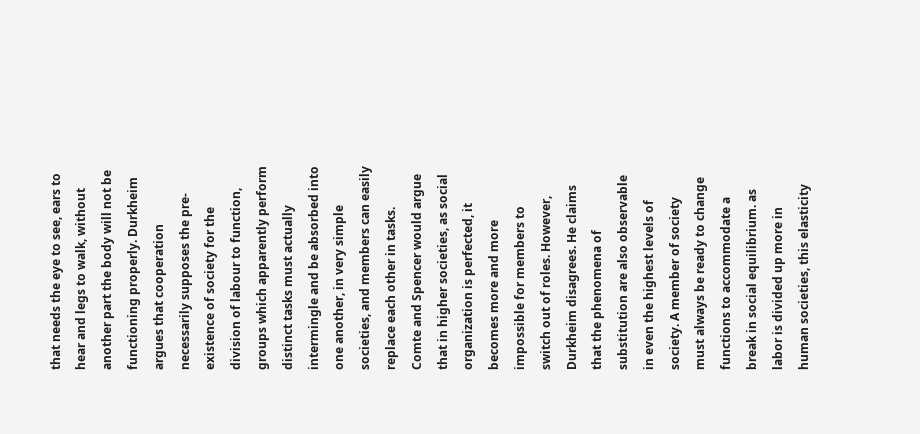that needs the eye to see, ears to hear and legs to walk, without another part the body will not be functioning properly. Durkheim argues that cooperation necessarily supposes the pre-existence of society for the division of labour to function, groups which apparently perform distinct tasks must actually intermingle and be absorbed into one another, in very simple societies, and members can easily replace each other in tasks. Comte and Spencer would argue that in higher societies, as social organization is perfected, it becomes more and more impossible for members to switch out of roles. However, Durkheim disagrees. He claims that the phenomena of substitution are also observable in even the highest levels of society. A member of society must always be ready to change functions to accommodate a break in social equilibrium. as labor is divided up more in human societies, this elasticity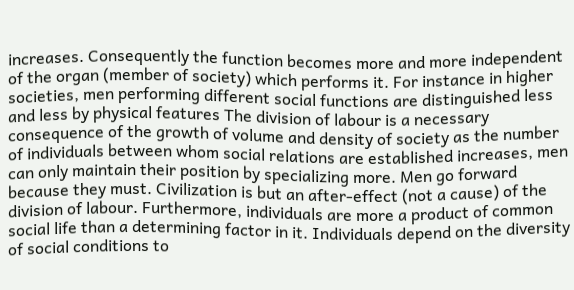increases. Consequently the function becomes more and more independent of the organ (member of society) which performs it. For instance in higher societies, men performing different social functions are distinguished less and less by physical features The division of labour is a necessary consequence of the growth of volume and density of society as the number of individuals between whom social relations are established increases, men can only maintain their position by specializing more. Men go forward because they must. Civilization is but an after-effect (not a cause) of the division of labour. Furthermore, individuals are more a product of common social life than a determining factor in it. Individuals depend on the diversity of social conditions to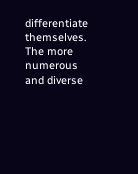differentiate themselves. The more numerous and diverse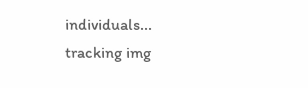individuals...
tracking img